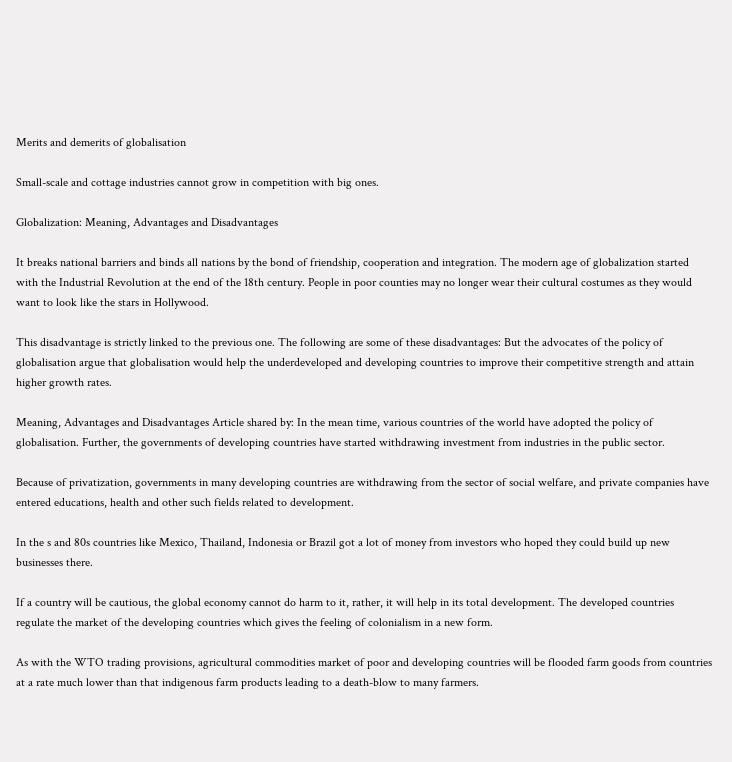Merits and demerits of globalisation

Small-scale and cottage industries cannot grow in competition with big ones.

Globalization: Meaning, Advantages and Disadvantages

It breaks national barriers and binds all nations by the bond of friendship, cooperation and integration. The modern age of globalization started with the Industrial Revolution at the end of the 18th century. People in poor counties may no longer wear their cultural costumes as they would want to look like the stars in Hollywood.

This disadvantage is strictly linked to the previous one. The following are some of these disadvantages: But the advocates of the policy of globalisation argue that globalisation would help the underdeveloped and developing countries to improve their competitive strength and attain higher growth rates.

Meaning, Advantages and Disadvantages Article shared by: In the mean time, various countries of the world have adopted the policy of globalisation. Further, the governments of developing countries have started withdrawing investment from industries in the public sector.

Because of privatization, governments in many developing countries are withdrawing from the sector of social welfare, and private companies have entered educations, health and other such fields related to development.

In the s and 80s countries like Mexico, Thailand, Indonesia or Brazil got a lot of money from investors who hoped they could build up new businesses there.

If a country will be cautious, the global economy cannot do harm to it, rather, it will help in its total development. The developed countries regulate the market of the developing countries which gives the feeling of colonialism in a new form.

As with the WTO trading provisions, agricultural commodities market of poor and developing countries will be flooded farm goods from countries at a rate much lower than that indigenous farm products leading to a death-blow to many farmers.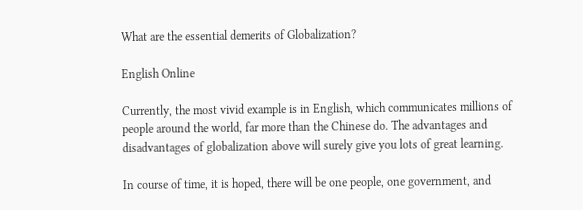What are the essential demerits of Globalization?

English Online

Currently, the most vivid example is in English, which communicates millions of people around the world, far more than the Chinese do. The advantages and disadvantages of globalization above will surely give you lots of great learning.

In course of time, it is hoped, there will be one people, one government, and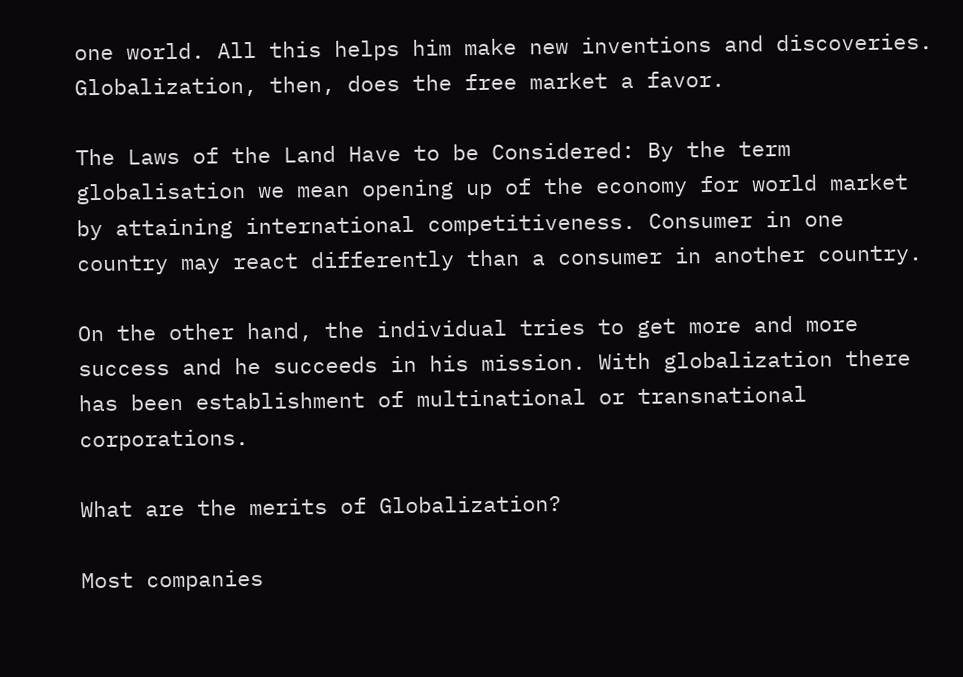one world. All this helps him make new inventions and discoveries. Globalization, then, does the free market a favor.

The Laws of the Land Have to be Considered: By the term globalisation we mean opening up of the economy for world market by attaining international competitiveness. Consumer in one country may react differently than a consumer in another country.

On the other hand, the individual tries to get more and more success and he succeeds in his mission. With globalization there has been establishment of multinational or transnational corporations.

What are the merits of Globalization?

Most companies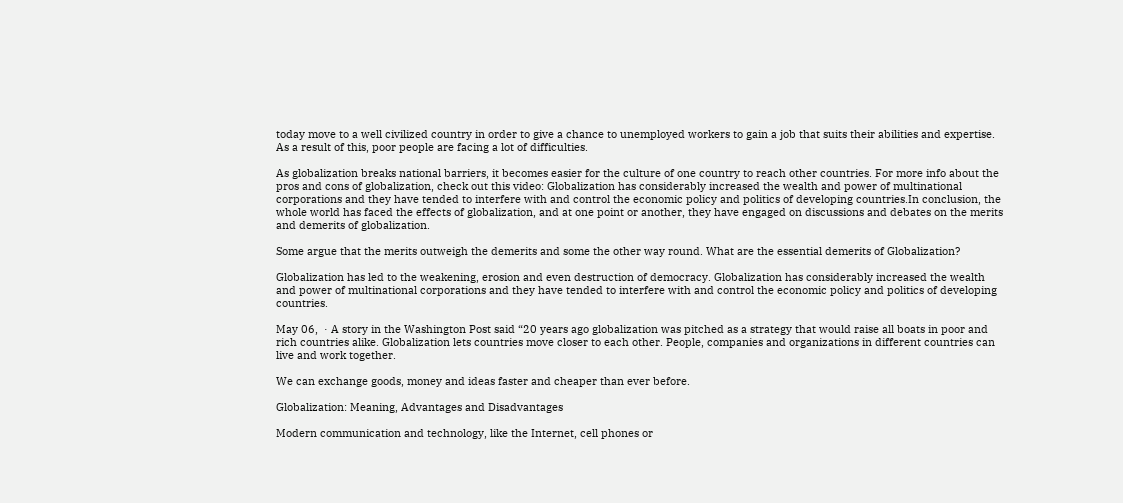today move to a well civilized country in order to give a chance to unemployed workers to gain a job that suits their abilities and expertise. As a result of this, poor people are facing a lot of difficulties.

As globalization breaks national barriers, it becomes easier for the culture of one country to reach other countries. For more info about the pros and cons of globalization, check out this video: Globalization has considerably increased the wealth and power of multinational corporations and they have tended to interfere with and control the economic policy and politics of developing countries.In conclusion, the whole world has faced the effects of globalization, and at one point or another, they have engaged on discussions and debates on the merits and demerits of globalization.

Some argue that the merits outweigh the demerits and some the other way round. What are the essential demerits of Globalization?

Globalization has led to the weakening, erosion and even destruction of democracy. Globalization has considerably increased the wealth and power of multinational corporations and they have tended to interfere with and control the economic policy and politics of developing countries.

May 06,  · A story in the Washington Post said “20 years ago globalization was pitched as a strategy that would raise all boats in poor and rich countries alike. Globalization lets countries move closer to each other. People, companies and organizations in different countries can live and work together.

We can exchange goods, money and ideas faster and cheaper than ever before.

Globalization: Meaning, Advantages and Disadvantages

Modern communication and technology, like the Internet, cell phones or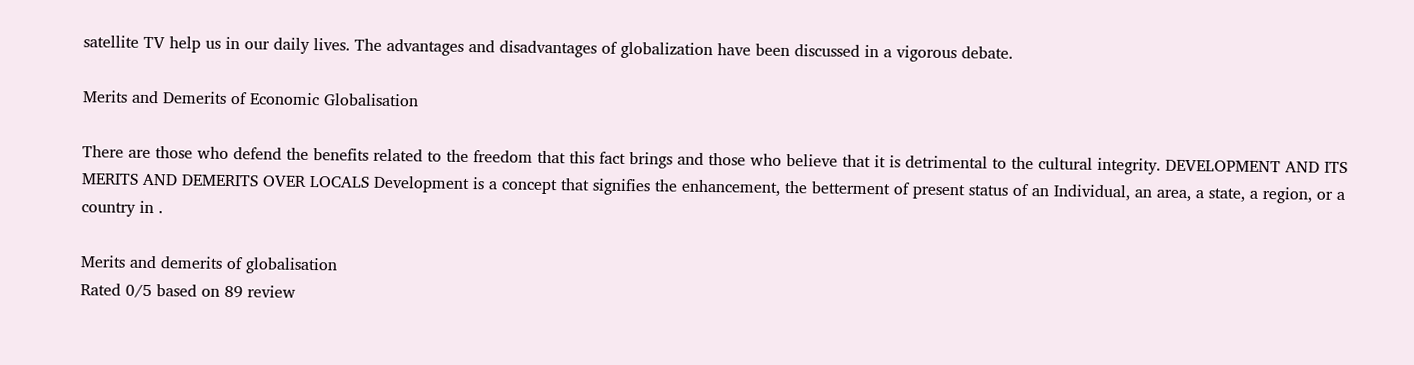satellite TV help us in our daily lives. The advantages and disadvantages of globalization have been discussed in a vigorous debate.

Merits and Demerits of Economic Globalisation

There are those who defend the benefits related to the freedom that this fact brings and those who believe that it is detrimental to the cultural integrity. DEVELOPMENT AND ITS MERITS AND DEMERITS OVER LOCALS Development is a concept that signifies the enhancement, the betterment of present status of an Individual, an area, a state, a region, or a country in .

Merits and demerits of globalisation
Rated 0/5 based on 89 review